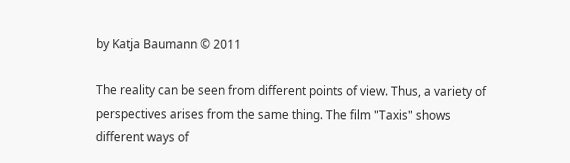by Katja Baumann © 2011

The reality can be seen from different points of view. Thus, a variety of perspectives arises from the same thing. The film "Taxis" shows different ways of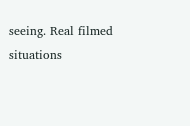seeing. Real filmed situations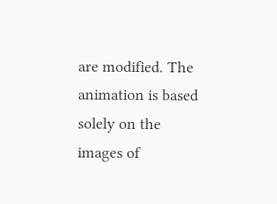are modified. The animation is based solely on the images of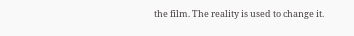the film. The reality is used to change it.